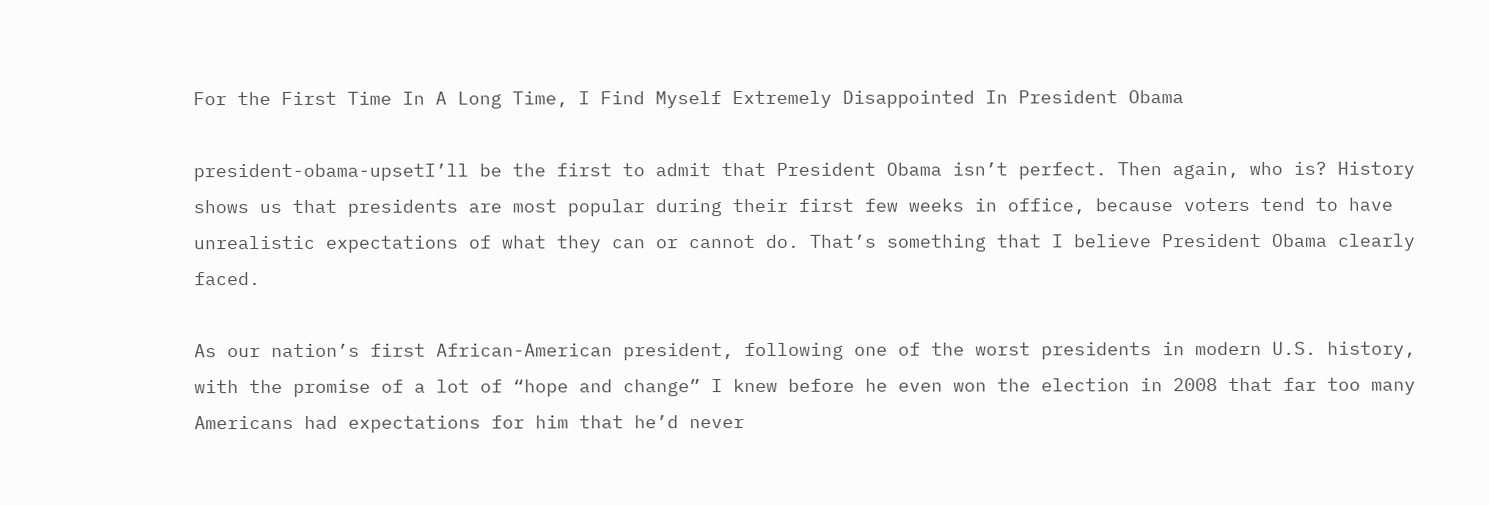For the First Time In A Long Time, I Find Myself Extremely Disappointed In President Obama

president-obama-upsetI’ll be the first to admit that President Obama isn’t perfect. Then again, who is? History shows us that presidents are most popular during their first few weeks in office, because voters tend to have unrealistic expectations of what they can or cannot do. That’s something that I believe President Obama clearly faced.

As our nation’s first African-American president, following one of the worst presidents in modern U.S. history, with the promise of a lot of “hope and change” I knew before he even won the election in 2008 that far too many Americans had expectations for him that he’d never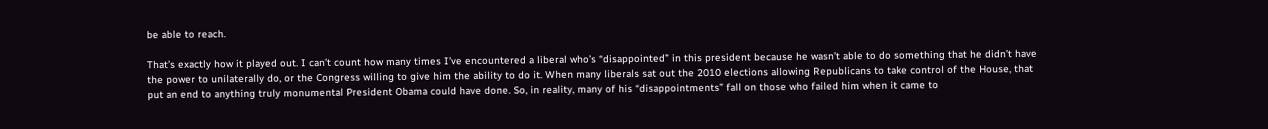be able to reach.

That’s exactly how it played out. I can’t count how many times I’ve encountered a liberal who’s “disappointed” in this president because he wasn’t able to do something that he didn’t have the power to unilaterally do, or the Congress willing to give him the ability to do it. When many liberals sat out the 2010 elections allowing Republicans to take control of the House, that put an end to anything truly monumental President Obama could have done. So, in reality, many of his “disappointments” fall on those who failed him when it came to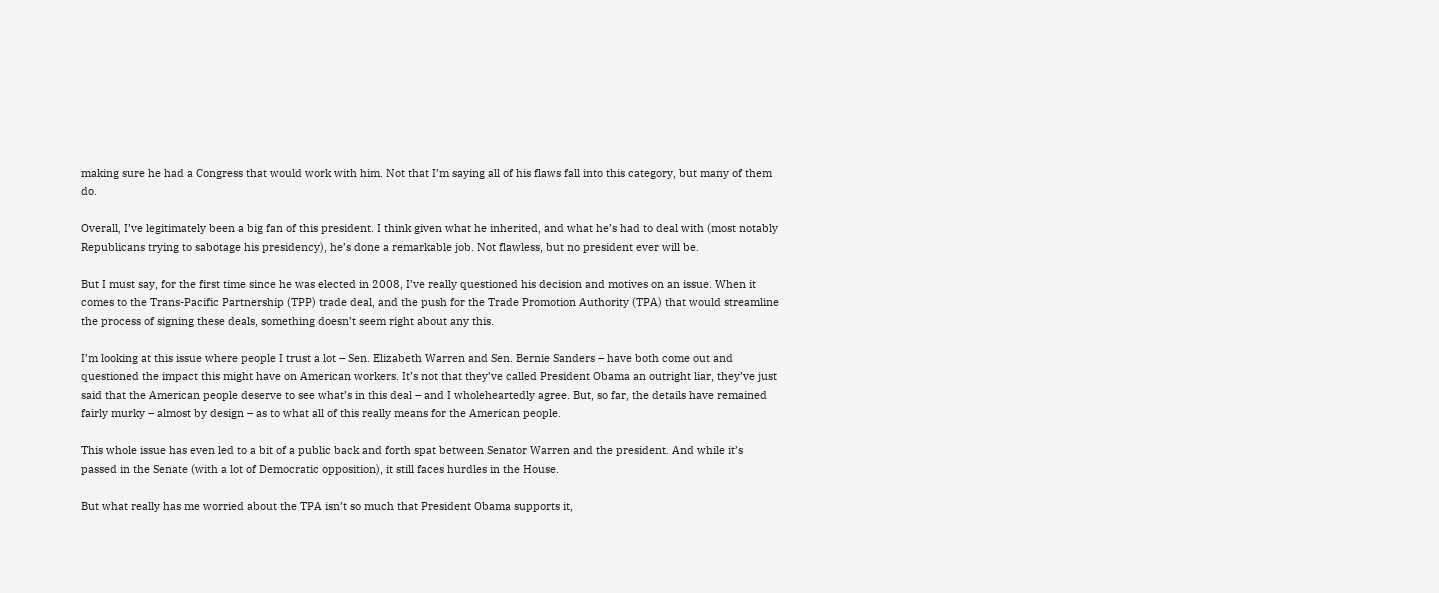making sure he had a Congress that would work with him. Not that I’m saying all of his flaws fall into this category, but many of them do.

Overall, I’ve legitimately been a big fan of this president. I think given what he inherited, and what he’s had to deal with (most notably Republicans trying to sabotage his presidency), he’s done a remarkable job. Not flawless, but no president ever will be.

But I must say, for the first time since he was elected in 2008, I’ve really questioned his decision and motives on an issue. When it comes to the Trans-Pacific Partnership (TPP) trade deal, and the push for the Trade Promotion Authority (TPA) that would streamline the process of signing these deals, something doesn’t seem right about any this.

I’m looking at this issue where people I trust a lot – Sen. Elizabeth Warren and Sen. Bernie Sanders – have both come out and questioned the impact this might have on American workers. It’s not that they’ve called President Obama an outright liar, they’ve just said that the American people deserve to see what’s in this deal – and I wholeheartedly agree. But, so far, the details have remained fairly murky – almost by design – as to what all of this really means for the American people.

This whole issue has even led to a bit of a public back and forth spat between Senator Warren and the president. And while it’s passed in the Senate (with a lot of Democratic opposition), it still faces hurdles in the House.

But what really has me worried about the TPA isn’t so much that President Obama supports it,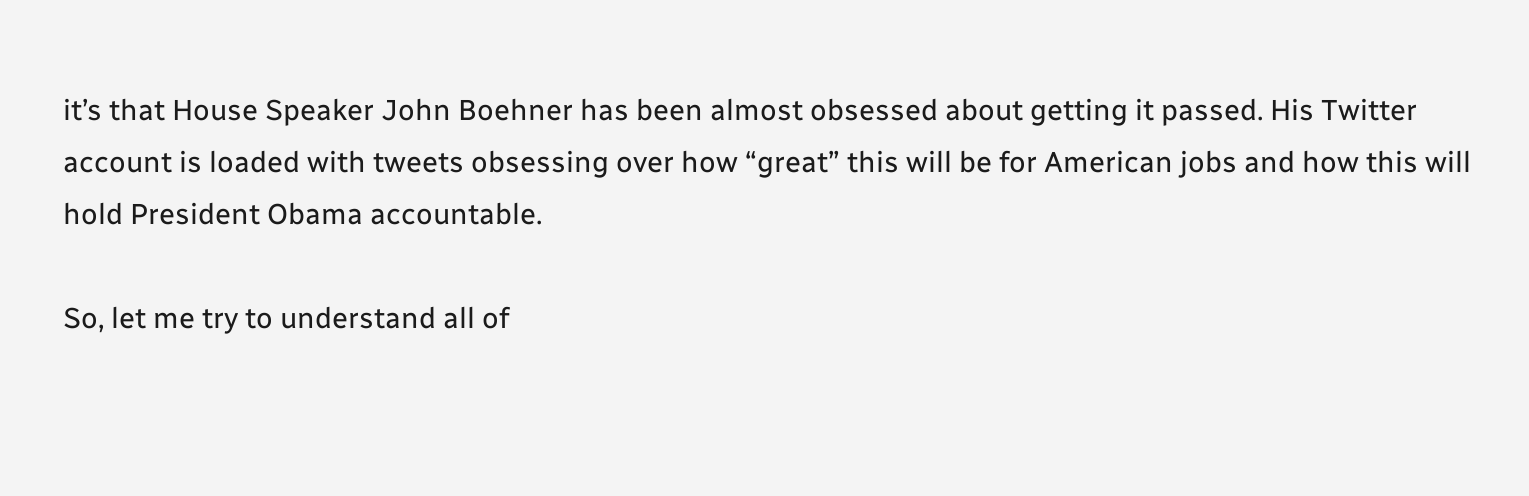it’s that House Speaker John Boehner has been almost obsessed about getting it passed. His Twitter account is loaded with tweets obsessing over how “great” this will be for American jobs and how this will hold President Obama accountable.

So, let me try to understand all of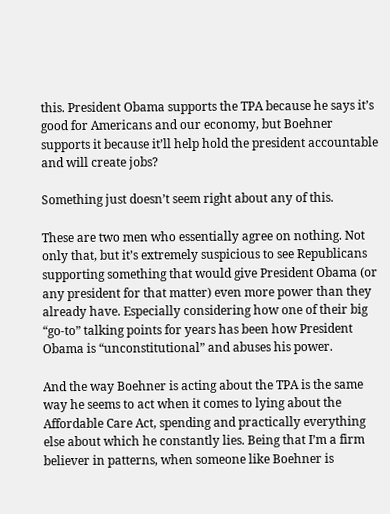this. President Obama supports the TPA because he says it’s good for Americans and our economy, but Boehner supports it because it’ll help hold the president accountable and will create jobs?

Something just doesn’t seem right about any of this.

These are two men who essentially agree on nothing. Not only that, but it’s extremely suspicious to see Republicans supporting something that would give President Obama (or any president for that matter) even more power than they already have. Especially considering how one of their big “go-to” talking points for years has been how President Obama is “unconstitutional” and abuses his power.

And the way Boehner is acting about the TPA is the same way he seems to act when it comes to lying about the Affordable Care Act, spending and practically everything else about which he constantly lies. Being that I’m a firm believer in patterns, when someone like Boehner is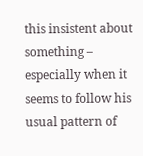this insistent about something – especially when it seems to follow his usual pattern of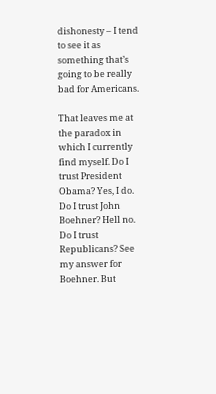dishonesty – I tend to see it as something that’s going to be really bad for Americans.

That leaves me at the paradox in which I currently find myself. Do I trust President Obama? Yes, I do. Do I trust John Boehner? Hell no. Do I trust Republicans? See my answer for Boehner. But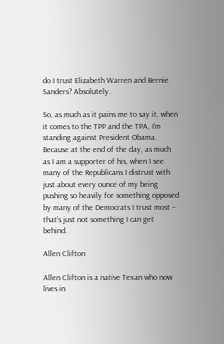do I trust Elizabeth Warren and Bernie Sanders? Absolutely.

So, as much as it pains me to say it, when it comes to the TPP and the TPA, I’m standing against President Obama. Because at the end of the day, as much as I am a supporter of his, when I see many of the Republicans I distrust with just about every ounce of my being pushing so heavily for something opposed by many of the Democrats I trust most – that’s just not something I can get behind.

Allen Clifton

Allen Clifton is a native Texan who now lives in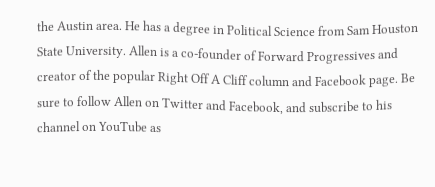the Austin area. He has a degree in Political Science from Sam Houston State University. Allen is a co-founder of Forward Progressives and creator of the popular Right Off A Cliff column and Facebook page. Be sure to follow Allen on Twitter and Facebook, and subscribe to his channel on YouTube as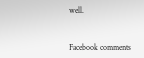well.


Facebook comments